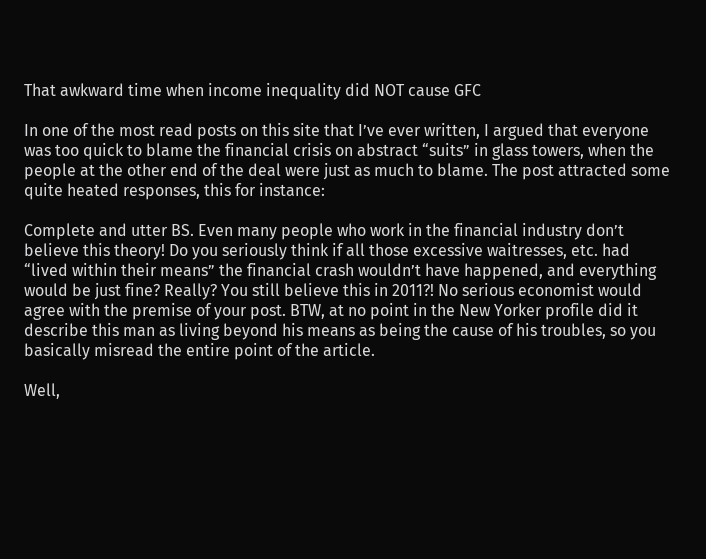That awkward time when income inequality did NOT cause GFC

In one of the most read posts on this site that I’ve ever written, I argued that everyone was too quick to blame the financial crisis on abstract “suits” in glass towers, when the people at the other end of the deal were just as much to blame. The post attracted some quite heated responses, this for instance:

Complete and utter BS. Even many people who work in the financial industry don’t believe this theory! Do you seriously think if all those excessive waitresses, etc. had “lived within their means” the financial crash wouldn’t have happened, and everything would be just fine? Really? You still believe this in 2011?! No serious economist would agree with the premise of your post. BTW, at no point in the New Yorker profile did it describe this man as living beyond his means as being the cause of his troubles, so you basically misread the entire point of the article.

Well,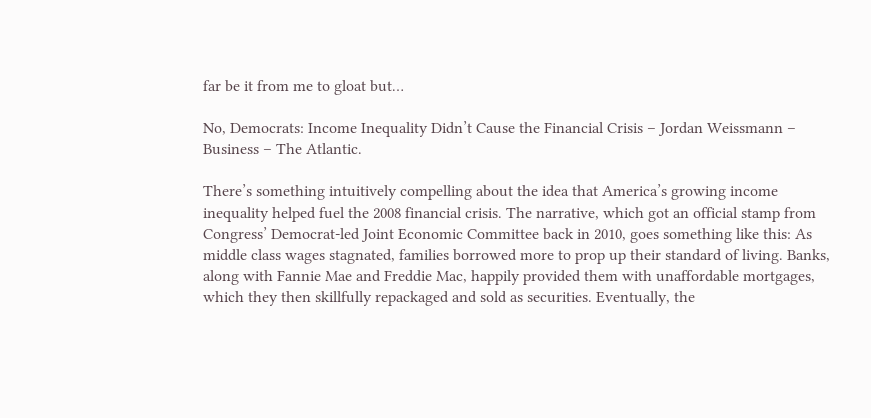far be it from me to gloat but…

No, Democrats: Income Inequality Didn’t Cause the Financial Crisis – Jordan Weissmann – Business – The Atlantic.

There’s something intuitively compelling about the idea that America’s growing income inequality helped fuel the 2008 financial crisis. The narrative, which got an official stamp from Congress’ Democrat-led Joint Economic Committee back in 2010, goes something like this: As middle class wages stagnated, families borrowed more to prop up their standard of living. Banks, along with Fannie Mae and Freddie Mac, happily provided them with unaffordable mortgages, which they then skillfully repackaged and sold as securities. Eventually, the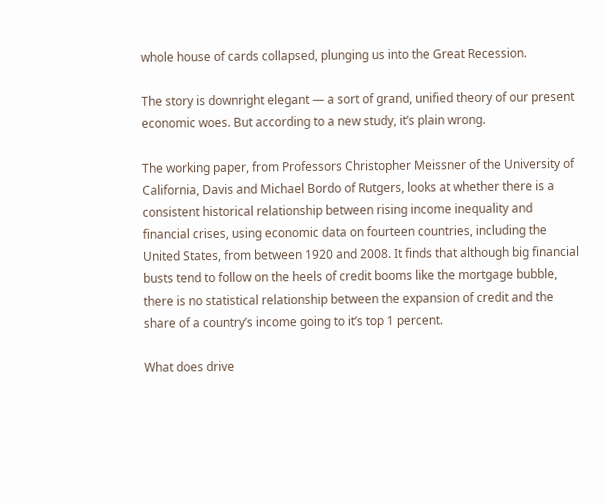whole house of cards collapsed, plunging us into the Great Recession.

The story is downright elegant — a sort of grand, unified theory of our present economic woes. But according to a new study, it’s plain wrong.

The working paper, from Professors Christopher Meissner of the University of California, Davis and Michael Bordo of Rutgers, looks at whether there is a consistent historical relationship between rising income inequality and financial crises, using economic data on fourteen countries, including the United States, from between 1920 and 2008. It finds that although big financial busts tend to follow on the heels of credit booms like the mortgage bubble, there is no statistical relationship between the expansion of credit and the share of a country’s income going to it’s top 1 percent.

What does drive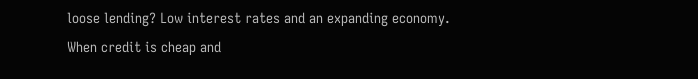loose lending? Low interest rates and an expanding economy. When credit is cheap and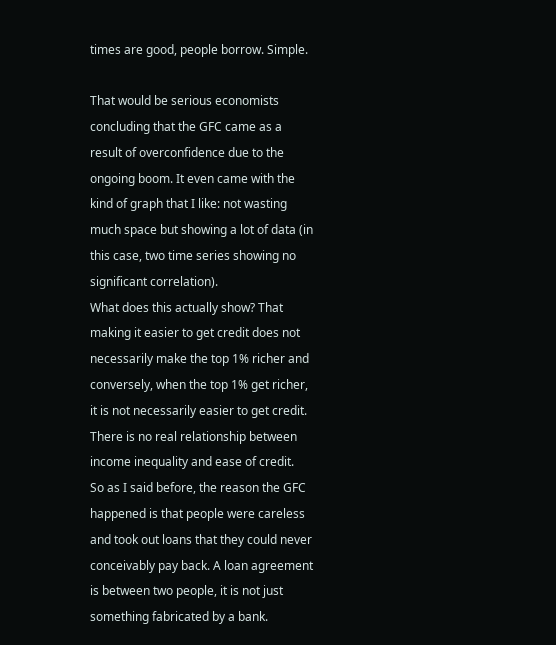times are good, people borrow. Simple.

That would be serious economists  concluding that the GFC came as a result of overconfidence due to the ongoing boom. It even came with the kind of graph that I like: not wasting much space but showing a lot of data (in this case, two time series showing no significant correlation).
What does this actually show? That making it easier to get credit does not necessarily make the top 1% richer and conversely, when the top 1% get richer, it is not necessarily easier to get credit. There is no real relationship between income inequality and ease of credit.
So as I said before, the reason the GFC happened is that people were careless and took out loans that they could never conceivably pay back. A loan agreement is between two people, it is not just something fabricated by a bank.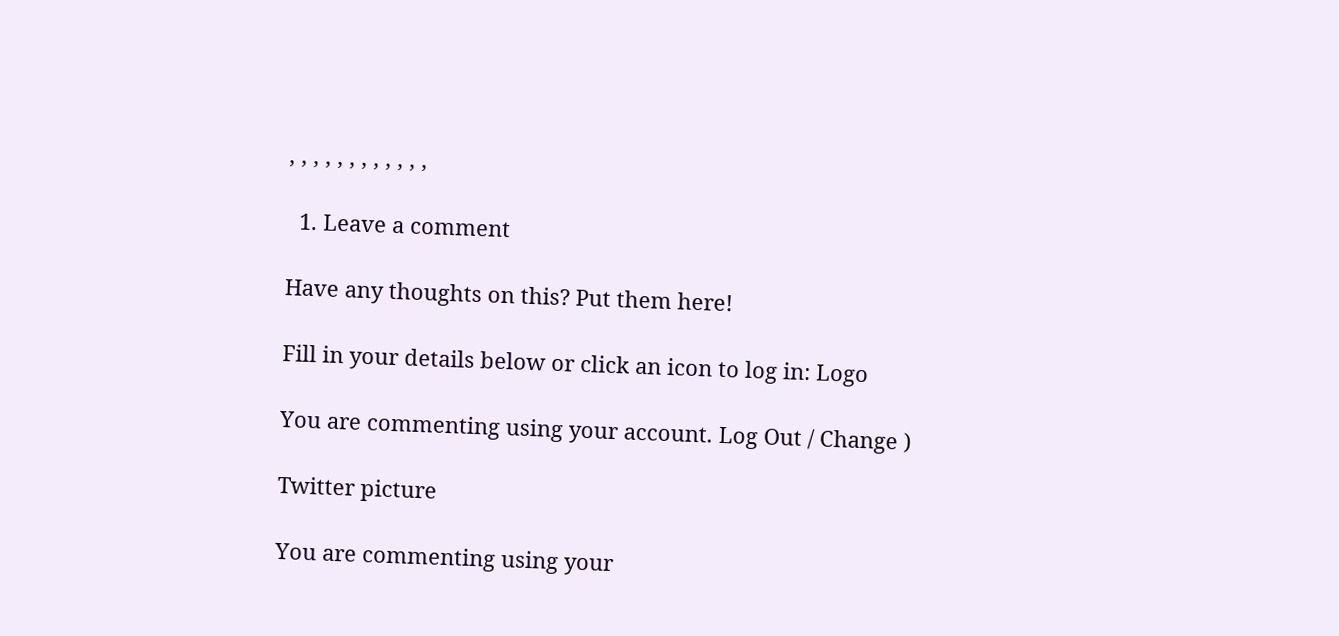, , , , , , , , , , , ,

  1. Leave a comment

Have any thoughts on this? Put them here!

Fill in your details below or click an icon to log in: Logo

You are commenting using your account. Log Out / Change )

Twitter picture

You are commenting using your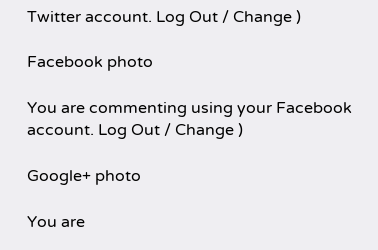Twitter account. Log Out / Change )

Facebook photo

You are commenting using your Facebook account. Log Out / Change )

Google+ photo

You are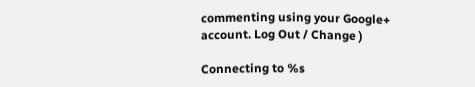commenting using your Google+ account. Log Out / Change )

Connecting to %s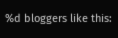%d bloggers like this: